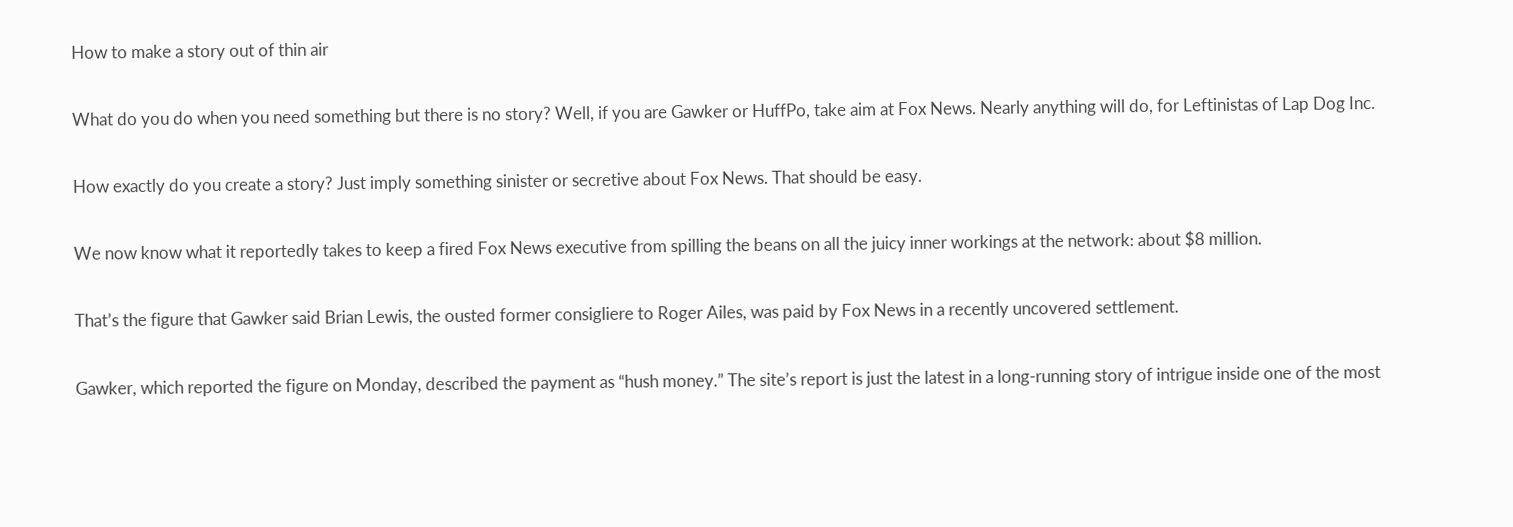How to make a story out of thin air

What do you do when you need something but there is no story? Well, if you are Gawker or HuffPo, take aim at Fox News. Nearly anything will do, for Leftinistas of Lap Dog Inc.

How exactly do you create a story? Just imply something sinister or secretive about Fox News. That should be easy.

We now know what it reportedly takes to keep a fired Fox News executive from spilling the beans on all the juicy inner workings at the network: about $8 million.

That’s the figure that Gawker said Brian Lewis, the ousted former consigliere to Roger Ailes, was paid by Fox News in a recently uncovered settlement.

Gawker, which reported the figure on Monday, described the payment as “hush money.” The site’s report is just the latest in a long-running story of intrigue inside one of the most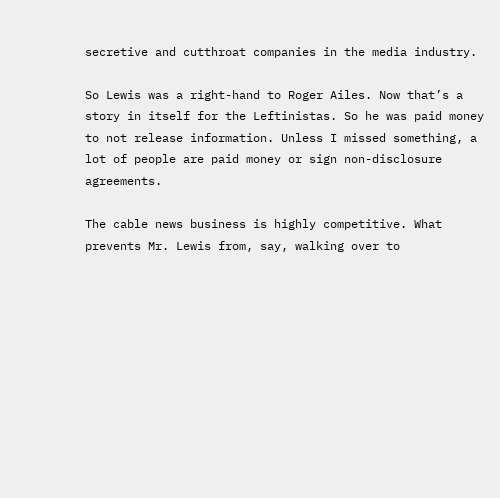secretive and cutthroat companies in the media industry.

So Lewis was a right-hand to Roger Ailes. Now that’s a story in itself for the Leftinistas. So he was paid money to not release information. Unless I missed something, a lot of people are paid money or sign non-disclosure agreements.

The cable news business is highly competitive. What prevents Mr. Lewis from, say, walking over to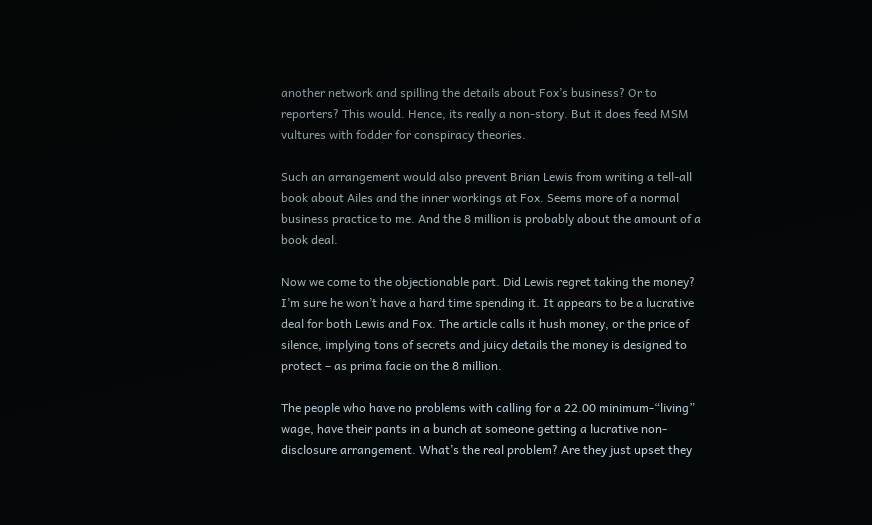another network and spilling the details about Fox’s business? Or to reporters? This would. Hence, its really a non-story. But it does feed MSM vultures with fodder for conspiracy theories.

Such an arrangement would also prevent Brian Lewis from writing a tell-all book about Ailes and the inner workings at Fox. Seems more of a normal business practice to me. And the 8 million is probably about the amount of a book deal.

Now we come to the objectionable part. Did Lewis regret taking the money? I’m sure he won’t have a hard time spending it. It appears to be a lucrative deal for both Lewis and Fox. The article calls it hush money, or the price of silence, implying tons of secrets and juicy details the money is designed to protect – as prima facie on the 8 million.

The people who have no problems with calling for a 22.00 minimum-“living” wage, have their pants in a bunch at someone getting a lucrative non-disclosure arrangement. What’s the real problem? Are they just upset they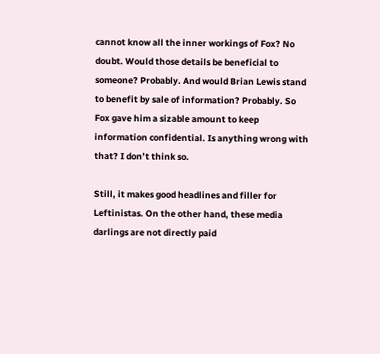cannot know all the inner workings of Fox? No doubt. Would those details be beneficial to someone? Probably. And would Brian Lewis stand to benefit by sale of information? Probably. So Fox gave him a sizable amount to keep information confidential. Is anything wrong with that? I don’t think so.

Still, it makes good headlines and filler for Leftinistas. On the other hand, these media darlings are not directly paid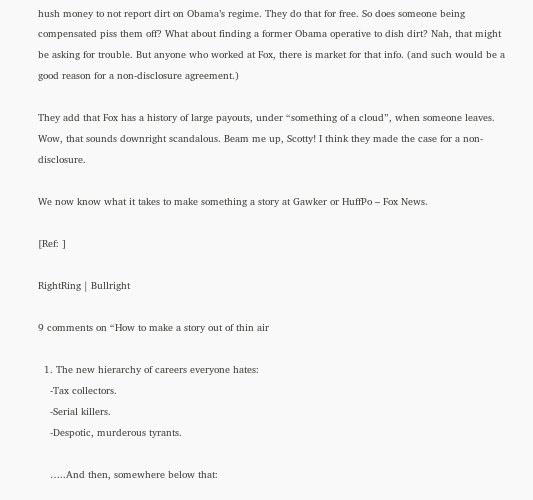hush money to not report dirt on Obama’s regime. They do that for free. So does someone being compensated piss them off? What about finding a former Obama operative to dish dirt? Nah, that might be asking for trouble. But anyone who worked at Fox, there is market for that info. (and such would be a good reason for a non-disclosure agreement.)

They add that Fox has a history of large payouts, under “something of a cloud”, when someone leaves. Wow, that sounds downright scandalous. Beam me up, Scotty! I think they made the case for a non-disclosure.

We now know what it takes to make something a story at Gawker or HuffPo – Fox News.

[Ref: ]

RightRing | Bullright

9 comments on “How to make a story out of thin air

  1. The new hierarchy of careers everyone hates:
    -Tax collectors.
    -Serial killers.
    -Despotic, murderous tyrants.

    …..And then, somewhere below that: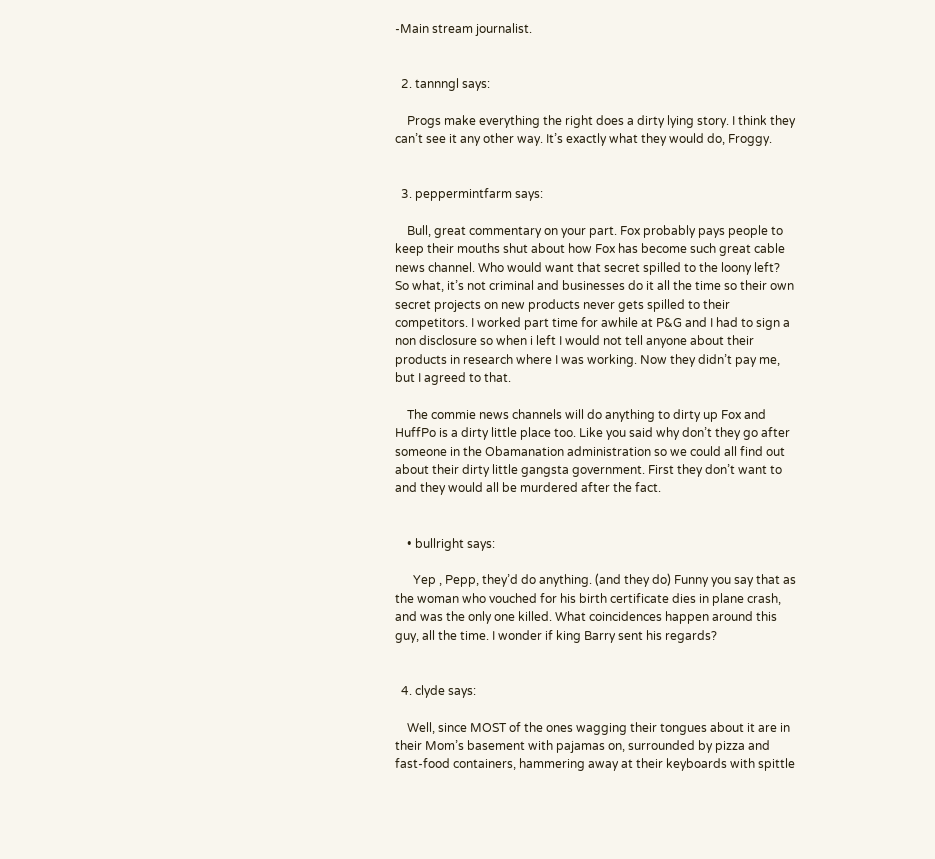-Main stream journalist.


  2. tannngl says:

    Progs make everything the right does a dirty lying story. I think they can’t see it any other way. It’s exactly what they would do, Froggy.


  3. peppermintfarm says:

    Bull, great commentary on your part. Fox probably pays people to keep their mouths shut about how Fox has become such great cable news channel. Who would want that secret spilled to the loony left? So what, it’s not criminal and businesses do it all the time so their own secret projects on new products never gets spilled to their competitors. I worked part time for awhile at P&G and I had to sign a non disclosure so when i left I would not tell anyone about their products in research where I was working. Now they didn’t pay me, but I agreed to that.

    The commie news channels will do anything to dirty up Fox and HuffPo is a dirty little place too. Like you said why don’t they go after someone in the Obamanation administration so we could all find out about their dirty little gangsta government. First they don’t want to and they would all be murdered after the fact.


    • bullright says:

      Yep , Pepp, they’d do anything. (and they do) Funny you say that as the woman who vouched for his birth certificate dies in plane crash, and was the only one killed. What coincidences happen around this guy, all the time. I wonder if king Barry sent his regards?


  4. clyde says:

    Well, since MOST of the ones wagging their tongues about it are in their Mom’s basement with pajamas on, surrounded by pizza and fast-food containers, hammering away at their keyboards with spittle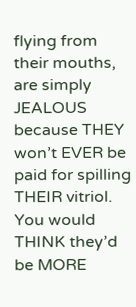flying from their mouths, are simply JEALOUS because THEY won’t EVER be paid for spilling THEIR vitriol. You would THINK they’d be MORE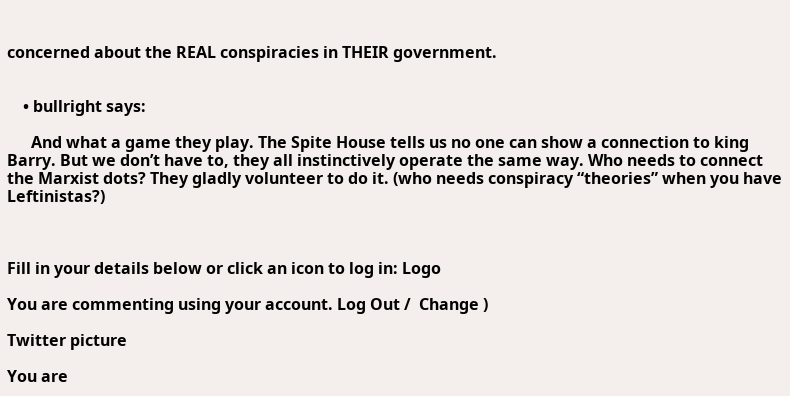concerned about the REAL conspiracies in THEIR government.


    • bullright says:

      And what a game they play. The Spite House tells us no one can show a connection to king Barry. But we don’t have to, they all instinctively operate the same way. Who needs to connect the Marxist dots? They gladly volunteer to do it. (who needs conspiracy “theories” when you have Leftinistas?)



Fill in your details below or click an icon to log in: Logo

You are commenting using your account. Log Out /  Change )

Twitter picture

You are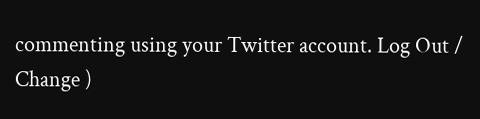commenting using your Twitter account. Log Out /  Change )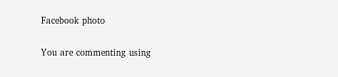Facebook photo

You are commenting using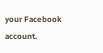your Facebook account.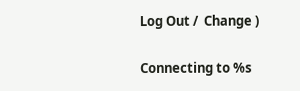Log Out /  Change )

Connecting to %s